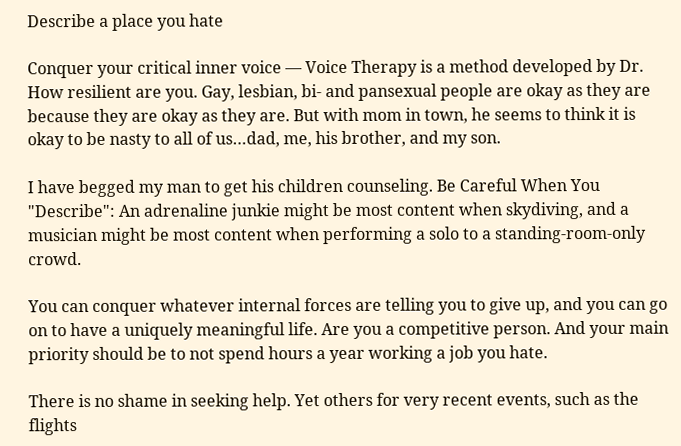Describe a place you hate

Conquer your critical inner voice — Voice Therapy is a method developed by Dr. How resilient are you. Gay, lesbian, bi- and pansexual people are okay as they are because they are okay as they are. But with mom in town, he seems to think it is okay to be nasty to all of us…dad, me, his brother, and my son.

I have begged my man to get his children counseling. Be Careful When You "Describe": An adrenaline junkie might be most content when skydiving, and a musician might be most content when performing a solo to a standing-room-only crowd.

You can conquer whatever internal forces are telling you to give up, and you can go on to have a uniquely meaningful life. Are you a competitive person. And your main priority should be to not spend hours a year working a job you hate.

There is no shame in seeking help. Yet others for very recent events, such as the flights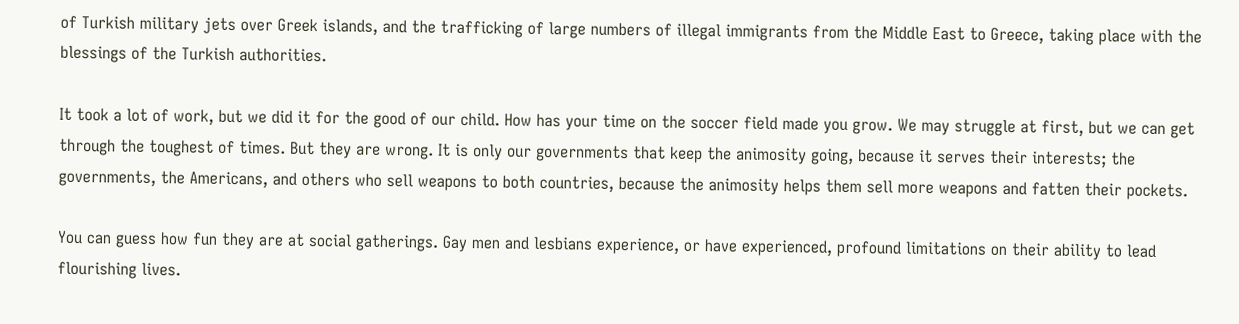of Turkish military jets over Greek islands, and the trafficking of large numbers of illegal immigrants from the Middle East to Greece, taking place with the blessings of the Turkish authorities.

It took a lot of work, but we did it for the good of our child. How has your time on the soccer field made you grow. We may struggle at first, but we can get through the toughest of times. But they are wrong. It is only our governments that keep the animosity going, because it serves their interests; the governments, the Americans, and others who sell weapons to both countries, because the animosity helps them sell more weapons and fatten their pockets.

You can guess how fun they are at social gatherings. Gay men and lesbians experience, or have experienced, profound limitations on their ability to lead flourishing lives.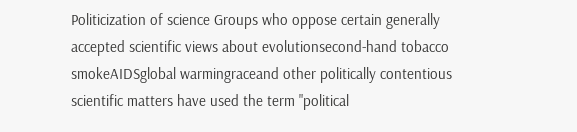Politicization of science Groups who oppose certain generally accepted scientific views about evolutionsecond-hand tobacco smokeAIDSglobal warmingraceand other politically contentious scientific matters have used the term "political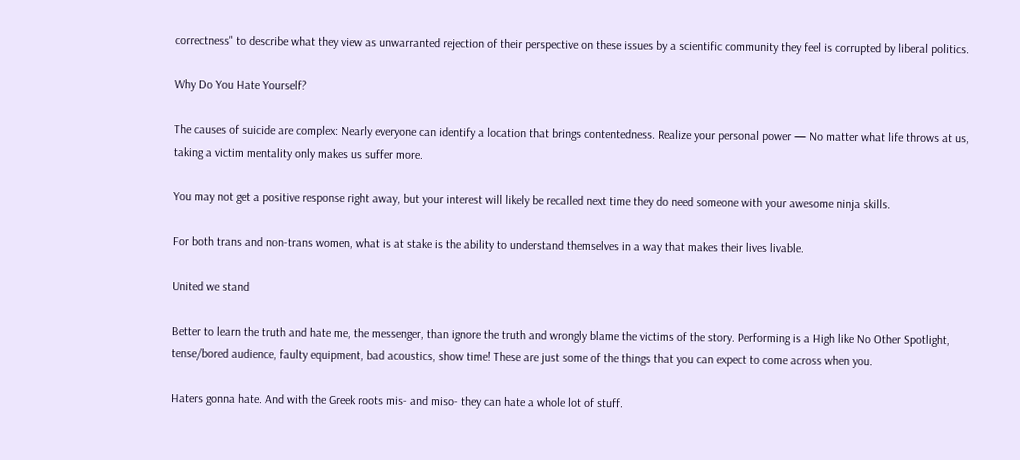correctness" to describe what they view as unwarranted rejection of their perspective on these issues by a scientific community they feel is corrupted by liberal politics.

Why Do You Hate Yourself?

The causes of suicide are complex: Nearly everyone can identify a location that brings contentedness. Realize your personal power — No matter what life throws at us, taking a victim mentality only makes us suffer more.

You may not get a positive response right away, but your interest will likely be recalled next time they do need someone with your awesome ninja skills.

For both trans and non-trans women, what is at stake is the ability to understand themselves in a way that makes their lives livable.

United we stand

Better to learn the truth and hate me, the messenger, than ignore the truth and wrongly blame the victims of the story. Performing is a High like No Other Spotlight, tense/bored audience, faulty equipment, bad acoustics, show time! These are just some of the things that you can expect to come across when you.

Haters gonna hate. And with the Greek roots mis- and miso- they can hate a whole lot of stuff.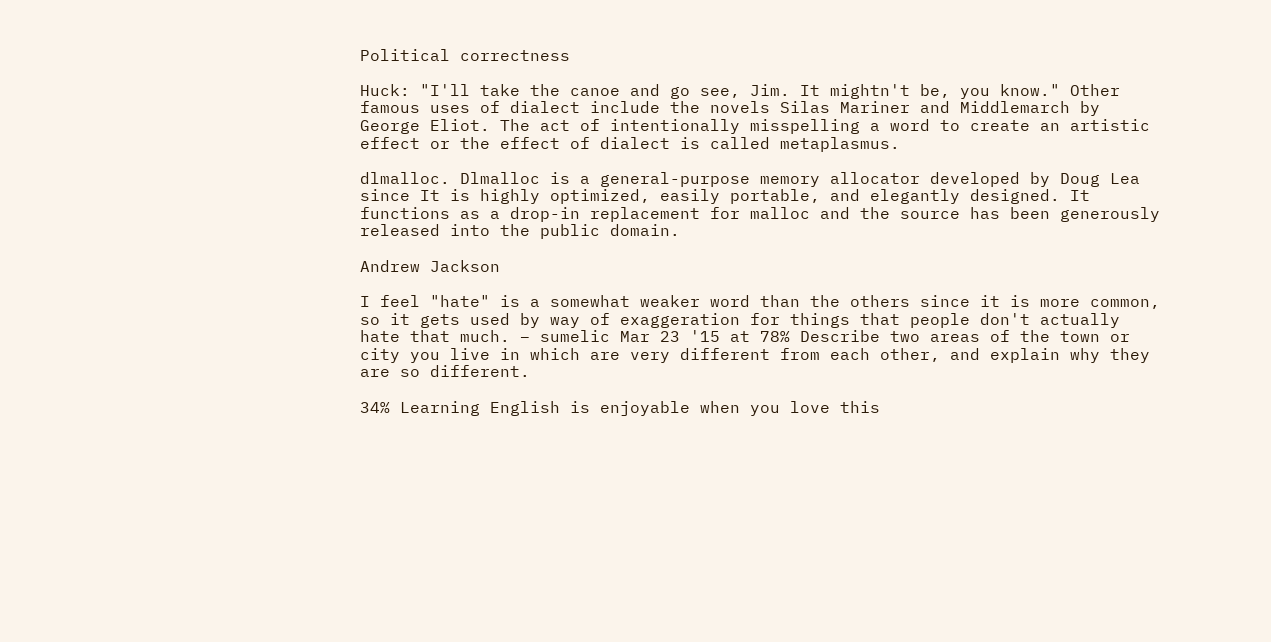Political correctness

Huck: "I'll take the canoe and go see, Jim. It mightn't be, you know." Other famous uses of dialect include the novels Silas Mariner and Middlemarch by George Eliot. The act of intentionally misspelling a word to create an artistic effect or the effect of dialect is called metaplasmus.

dlmalloc. Dlmalloc is a general-purpose memory allocator developed by Doug Lea since It is highly optimized, easily portable, and elegantly designed. It functions as a drop-in replacement for malloc and the source has been generously released into the public domain.

Andrew Jackson

I feel "hate" is a somewhat weaker word than the others since it is more common, so it gets used by way of exaggeration for things that people don't actually hate that much. – sumelic Mar 23 '15 at 78% Describe two areas of the town or city you live in which are very different from each other, and explain why they are so different.

34% Learning English is enjoyable when you love this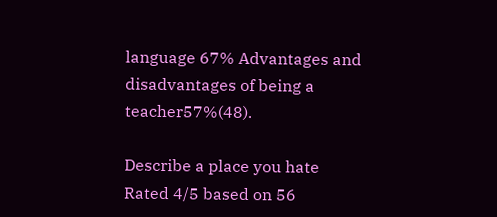language 67% Advantages and disadvantages of being a teacher57%(48).

Describe a place you hate
Rated 4/5 based on 56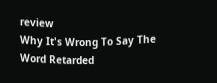review
Why It's Wrong To Say The Word Retarded